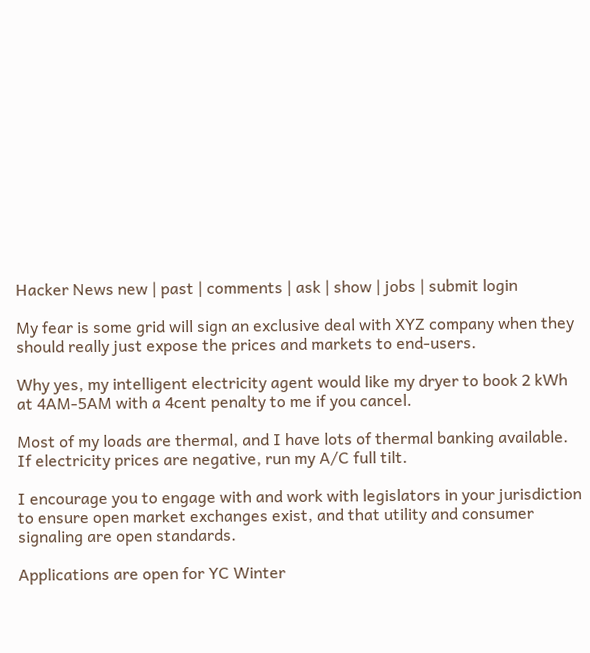Hacker News new | past | comments | ask | show | jobs | submit login

My fear is some grid will sign an exclusive deal with XYZ company when they should really just expose the prices and markets to end-users.

Why yes, my intelligent electricity agent would like my dryer to book 2 kWh at 4AM-5AM with a 4cent penalty to me if you cancel.

Most of my loads are thermal, and I have lots of thermal banking available. If electricity prices are negative, run my A/C full tilt.

I encourage you to engage with and work with legislators in your jurisdiction to ensure open market exchanges exist, and that utility and consumer signaling are open standards.

Applications are open for YC Winter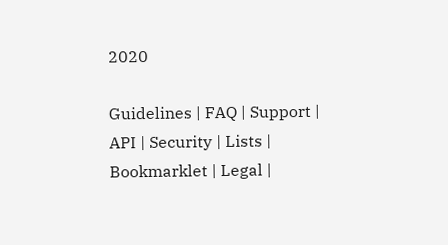2020

Guidelines | FAQ | Support | API | Security | Lists | Bookmarklet | Legal |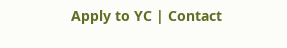Apply to YC | Contact